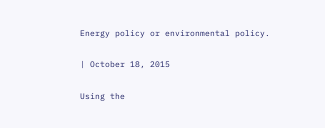Energy policy or environmental policy.

| October 18, 2015

Using the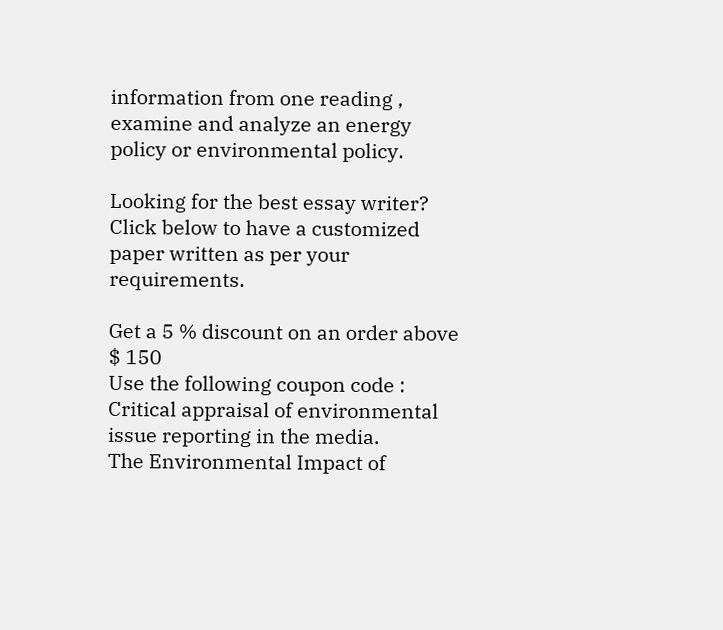information from one reading , examine and analyze an energy policy or environmental policy.

Looking for the best essay writer? Click below to have a customized paper written as per your requirements.

Get a 5 % discount on an order above $ 150
Use the following coupon code :
Critical appraisal of environmental issue reporting in the media.
The Environmental Impact of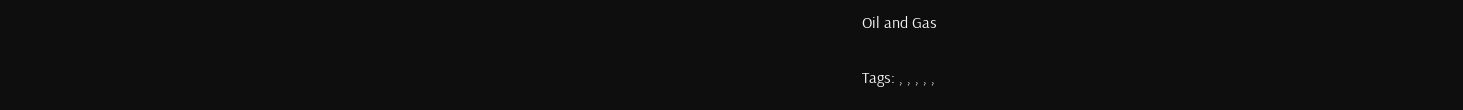Oil and Gas

Tags: , , , , ,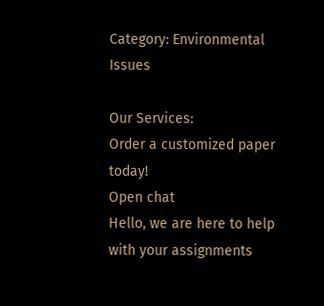Category: Environmental Issues

Our Services:
Order a customized paper today!
Open chat
Hello, we are here to help with your assignments